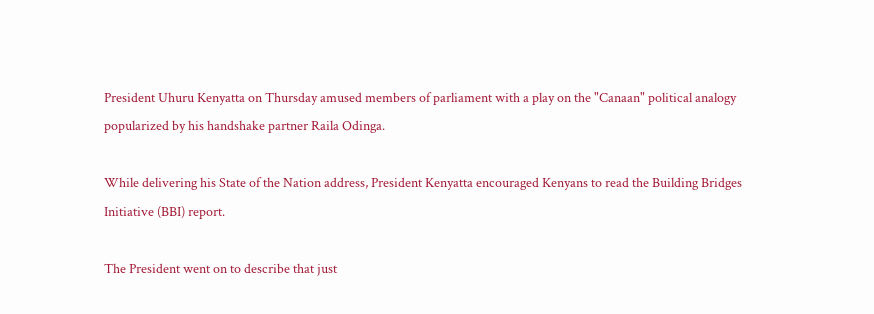President Uhuru Kenyatta on Thursday amused members of parliament with a play on the "Canaan" political analogy popularized by his handshake partner Raila Odinga.

While delivering his State of the Nation address, President Kenyatta encouraged Kenyans to read the Building Bridges Initiative (BBI) report.

The President went on to describe that just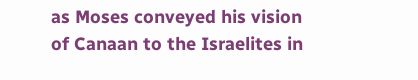as Moses conveyed his vision of Canaan to the Israelites in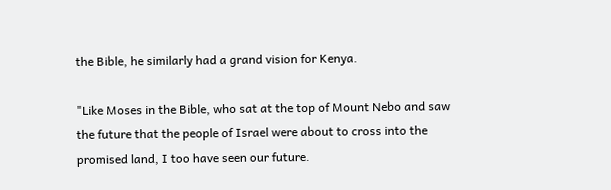the Bible, he similarly had a grand vision for Kenya.

"Like Moses in the Bible, who sat at the top of Mount Nebo and saw the future that the people of Israel were about to cross into the promised land, I too have seen our future.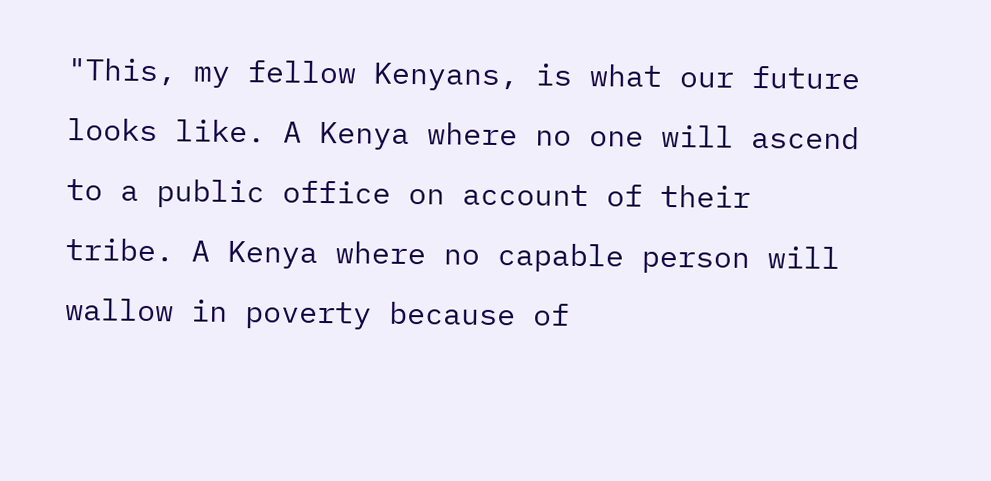"This, my fellow Kenyans, is what our future looks like. A Kenya where no one will ascend to a public office on account of their tribe. A Kenya where no capable person will wallow in poverty because of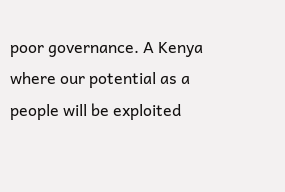poor governance. A Kenya where our potential as a people will be exploited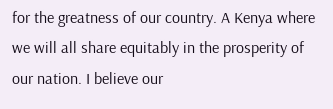for the greatness of our country. A Kenya where we will all share equitably in the prosperity of our nation. I believe our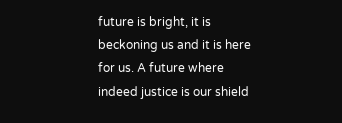future is bright, it is beckoning us and it is here for us. A future where indeed justice is our shield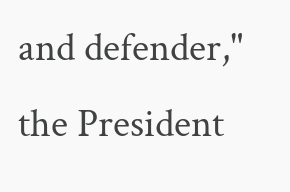and defender," the President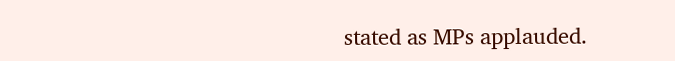stated as MPs applauded.